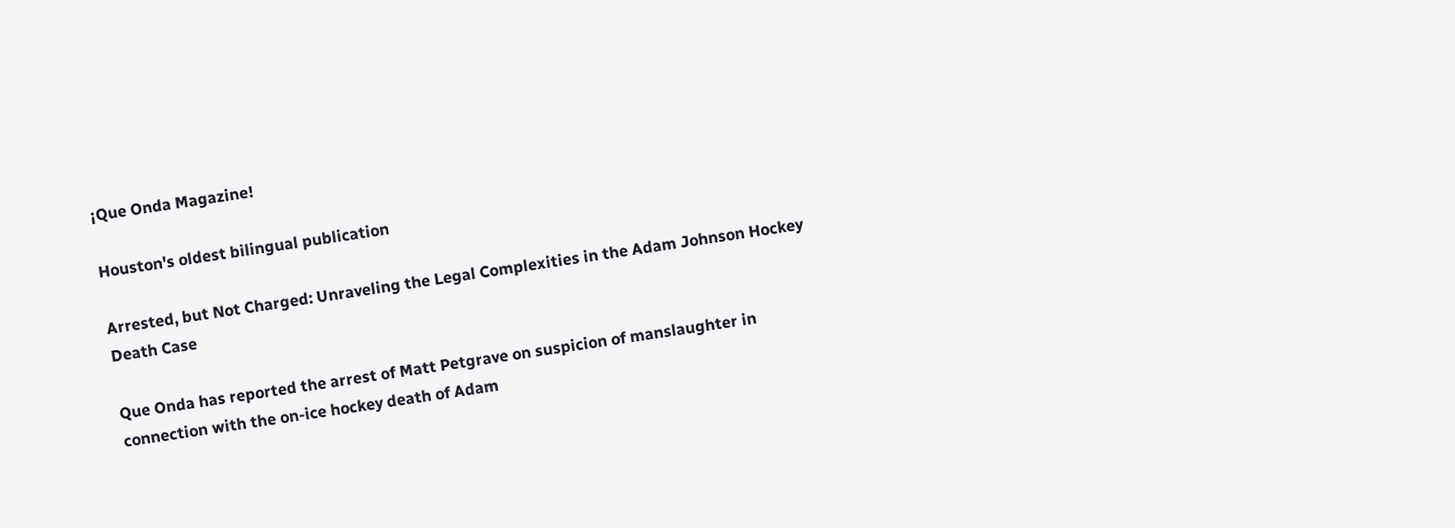¡Que Onda Magazine!

Houston's oldest bilingual publication

Arrested, but Not Charged: Unraveling the Legal Complexities in the Adam Johnson Hockey Death Case

Que Onda has reported the arrest of Matt Petgrave on suspicion of manslaughter in connection with the on-ice hockey death of Adam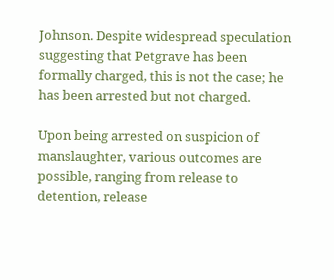Johnson. Despite widespread speculation suggesting that Petgrave has been formally charged, this is not the case; he has been arrested but not charged.

Upon being arrested on suspicion of manslaughter, various outcomes are possible, ranging from release to detention, release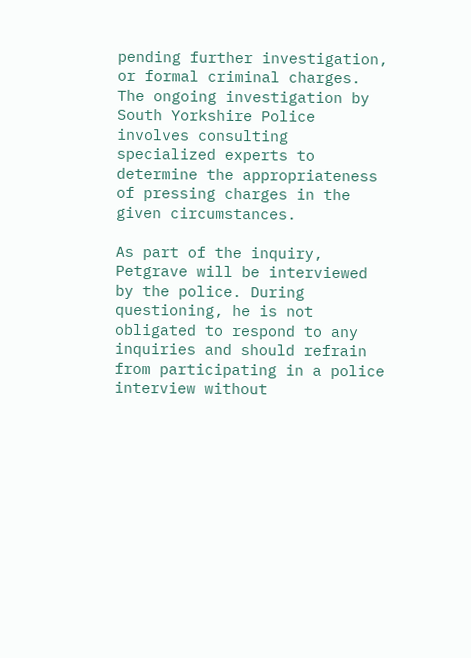pending further investigation, or formal criminal charges. The ongoing investigation by South Yorkshire Police involves consulting specialized experts to determine the appropriateness of pressing charges in the given circumstances.

As part of the inquiry, Petgrave will be interviewed by the police. During questioning, he is not obligated to respond to any inquiries and should refrain from participating in a police interview without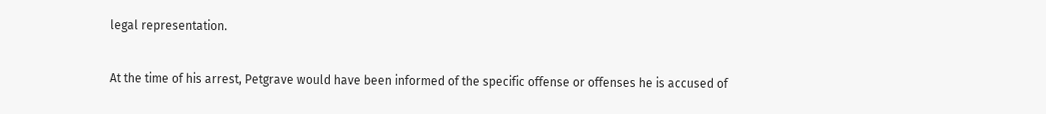legal representation.

At the time of his arrest, Petgrave would have been informed of the specific offense or offenses he is accused of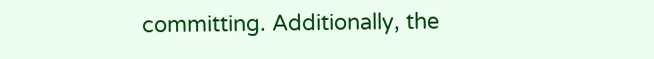committing. Additionally, the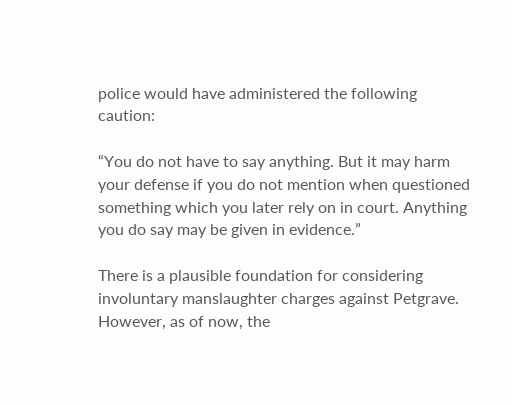police would have administered the following caution:

“You do not have to say anything. But it may harm your defense if you do not mention when questioned something which you later rely on in court. Anything you do say may be given in evidence.”

There is a plausible foundation for considering involuntary manslaughter charges against Petgrave. However, as of now, the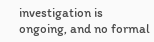investigation is ongoing, and no formal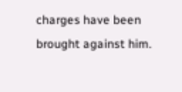charges have been brought against him.